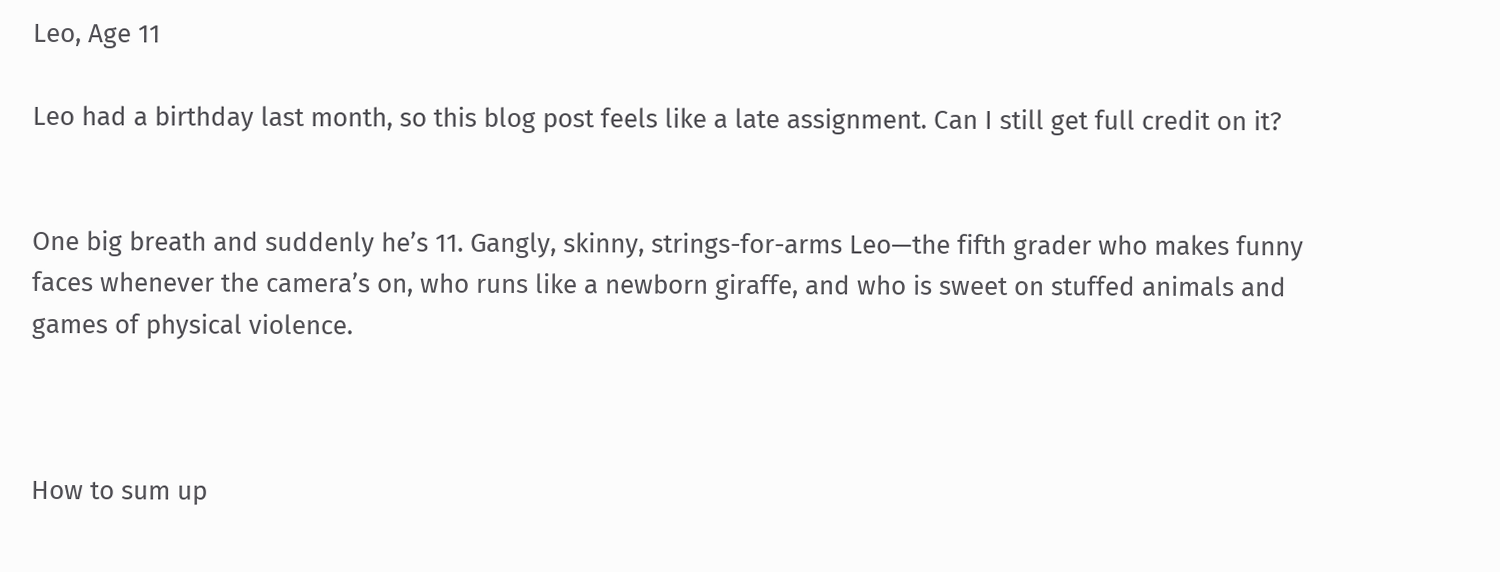Leo, Age 11

Leo had a birthday last month, so this blog post feels like a late assignment. Can I still get full credit on it?


One big breath and suddenly he’s 11. Gangly, skinny, strings-for-arms Leo—the fifth grader who makes funny faces whenever the camera’s on, who runs like a newborn giraffe, and who is sweet on stuffed animals and games of physical violence.



How to sum up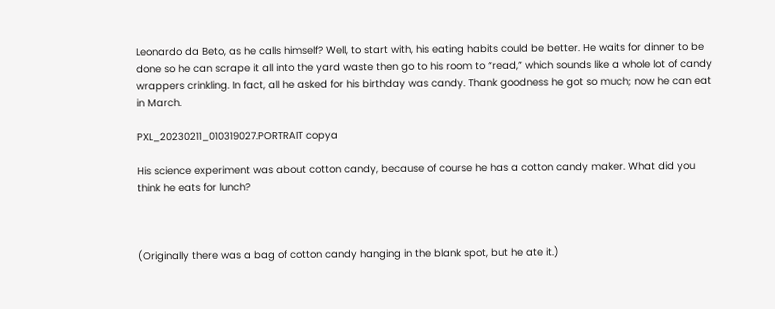Leonardo da Beto, as he calls himself? Well, to start with, his eating habits could be better. He waits for dinner to be done so he can scrape it all into the yard waste then go to his room to “read,” which sounds like a whole lot of candy wrappers crinkling. In fact, all he asked for his birthday was candy. Thank goodness he got so much; now he can eat in March.

PXL_20230211_010319027.PORTRAIT copya

His science experiment was about cotton candy, because of course he has a cotton candy maker. What did you think he eats for lunch?



(Originally there was a bag of cotton candy hanging in the blank spot, but he ate it.)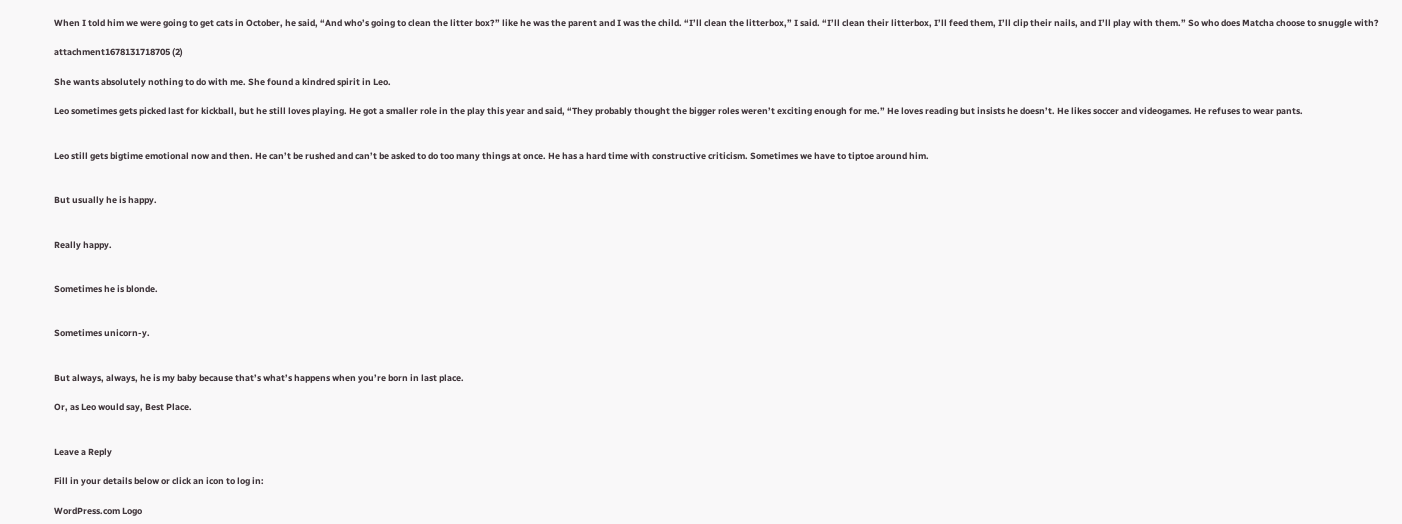When I told him we were going to get cats in October, he said, “And who’s going to clean the litter box?” like he was the parent and I was the child. “I’ll clean the litterbox,” I said. “I’ll clean their litterbox, I’ll feed them, I’ll clip their nails, and I’ll play with them.” So who does Matcha choose to snuggle with?

attachment1678131718705 (2)

She wants absolutely nothing to do with me. She found a kindred spirit in Leo.

Leo sometimes gets picked last for kickball, but he still loves playing. He got a smaller role in the play this year and said, “They probably thought the bigger roles weren’t exciting enough for me.” He loves reading but insists he doesn’t. He likes soccer and videogames. He refuses to wear pants.


Leo still gets bigtime emotional now and then. He can’t be rushed and can’t be asked to do too many things at once. He has a hard time with constructive criticism. Sometimes we have to tiptoe around him.


But usually he is happy.


Really happy.


Sometimes he is blonde.


Sometimes unicorn-y.


But always, always, he is my baby because that’s what’s happens when you’re born in last place.

Or, as Leo would say, Best Place.


Leave a Reply

Fill in your details below or click an icon to log in:

WordPress.com Logo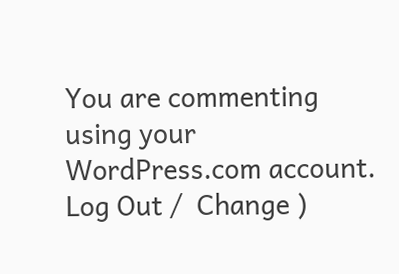You are commenting using your WordPress.com account. Log Out /  Change )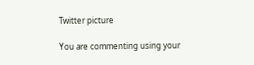Twitter picture

You are commenting using your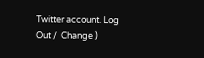Twitter account. Log Out /  Change )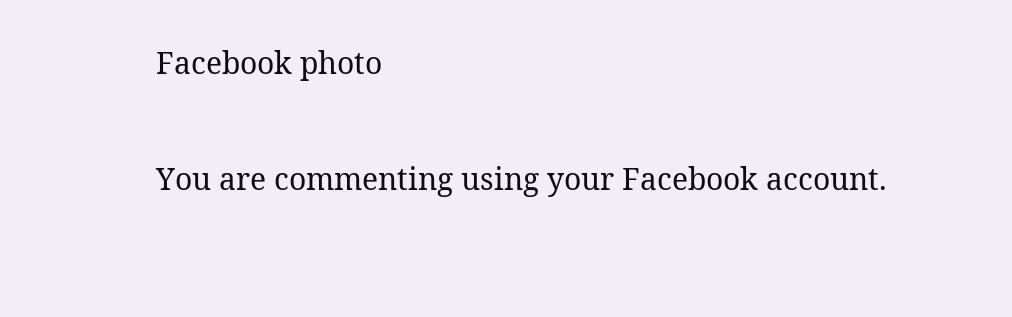Facebook photo

You are commenting using your Facebook account.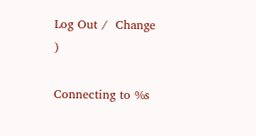Log Out /  Change )

Connecting to %s